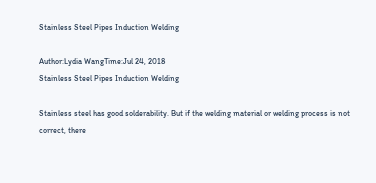Stainless Steel Pipes Induction Welding

Author:Lydia WangTime:Jul 24, 2018
Stainless Steel Pipes Induction Welding

Stainless steel has good solderability. But if the welding material or welding process is not correct, there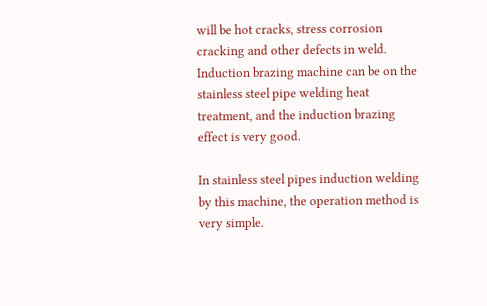will be hot cracks, stress corrosion cracking and other defects in weld. Induction brazing machine can be on the stainless steel pipe welding heat treatment, and the induction brazing effect is very good.

In stainless steel pipes induction welding by this machine, the operation method is very simple.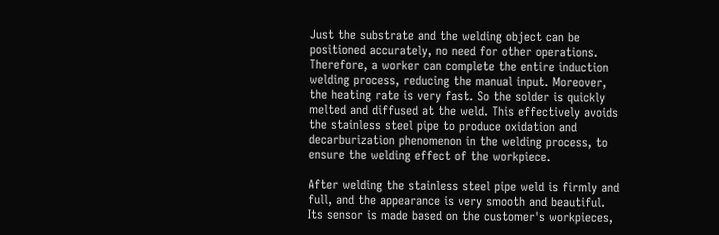Just the substrate and the welding object can be positioned accurately, no need for other operations. Therefore, a worker can complete the entire induction welding process, reducing the manual input. Moreover, the heating rate is very fast. So the solder is quickly melted and diffused at the weld. This effectively avoids the stainless steel pipe to produce oxidation and decarburization phenomenon in the welding process, to ensure the welding effect of the workpiece.

After welding the stainless steel pipe weld is firmly and full, and the appearance is very smooth and beautiful. Its sensor is made based on the customer's workpieces,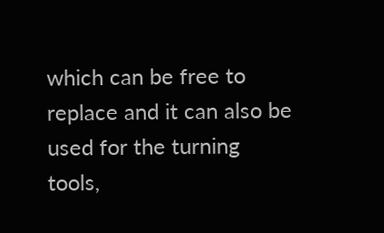which can be free to replace and it can also be used for the turning tools,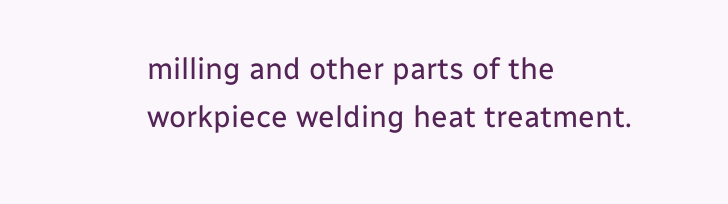milling and other parts of the workpiece welding heat treatment.